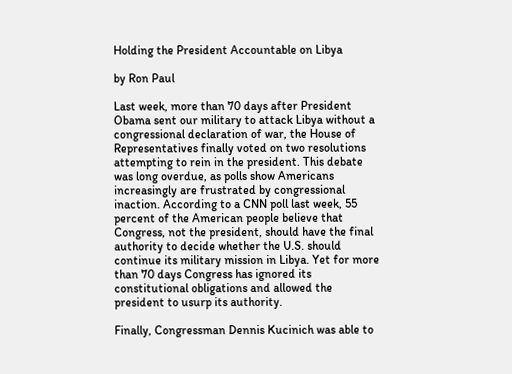Holding the President Accountable on Libya

by Ron Paul

Last week, more than 70 days after President Obama sent our military to attack Libya without a congressional declaration of war, the House of Representatives finally voted on two resolutions attempting to rein in the president. This debate was long overdue, as polls show Americans increasingly are frustrated by congressional inaction. According to a CNN poll last week, 55 percent of the American people believe that Congress, not the president, should have the final authority to decide whether the U.S. should continue its military mission in Libya. Yet for more than 70 days Congress has ignored its constitutional obligations and allowed the president to usurp its authority.

Finally, Congressman Dennis Kucinich was able to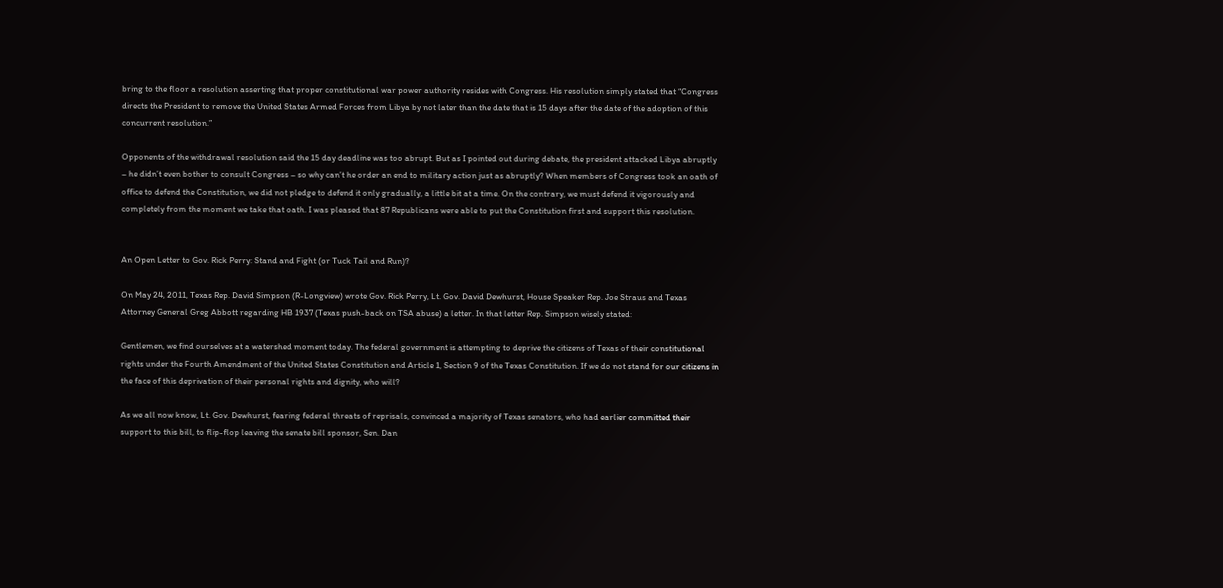bring to the floor a resolution asserting that proper constitutional war power authority resides with Congress. His resolution simply stated that “Congress directs the President to remove the United States Armed Forces from Libya by not later than the date that is 15 days after the date of the adoption of this concurrent resolution.”

Opponents of the withdrawal resolution said the 15 day deadline was too abrupt. But as I pointed out during debate, the president attacked Libya abruptly – he didn’t even bother to consult Congress – so why can’t he order an end to military action just as abruptly? When members of Congress took an oath of office to defend the Constitution, we did not pledge to defend it only gradually, a little bit at a time. On the contrary, we must defend it vigorously and completely from the moment we take that oath. I was pleased that 87 Republicans were able to put the Constitution first and support this resolution.


An Open Letter to Gov. Rick Perry: Stand and Fight (or Tuck Tail and Run)?

On May 24, 2011, Texas Rep. David Simpson (R-Longview) wrote Gov. Rick Perry, Lt. Gov. David Dewhurst, House Speaker Rep. Joe Straus and Texas Attorney General Greg Abbott regarding HB 1937 (Texas push-back on TSA abuse) a letter. In that letter Rep. Simpson wisely stated:

Gentlemen, we find ourselves at a watershed moment today. The federal government is attempting to deprive the citizens of Texas of their constitutional rights under the Fourth Amendment of the United States Constitution and Article 1, Section 9 of the Texas Constitution. If we do not stand for our citizens in the face of this deprivation of their personal rights and dignity, who will?

As we all now know, Lt. Gov. Dewhurst, fearing federal threats of reprisals, convinced a majority of Texas senators, who had earlier committed their support to this bill, to flip-flop leaving the senate bill sponsor, Sen. Dan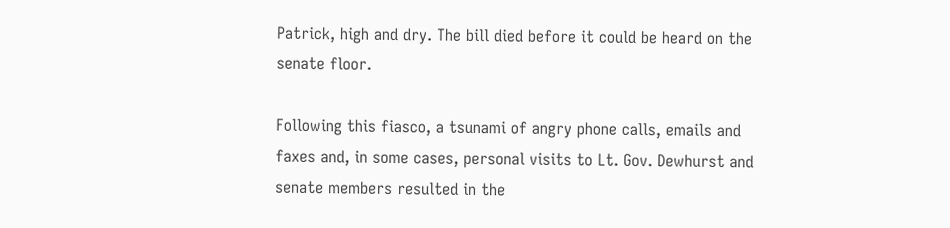Patrick, high and dry. The bill died before it could be heard on the senate floor.

Following this fiasco, a tsunami of angry phone calls, emails and faxes and, in some cases, personal visits to Lt. Gov. Dewhurst and senate members resulted in the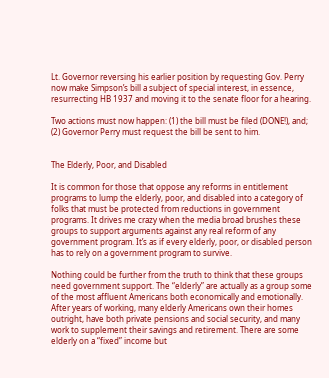Lt. Governor reversing his earlier position by requesting Gov. Perry now make Simpson’s bill a subject of special interest, in essence, resurrecting HB 1937 and moving it to the senate floor for a hearing.

Two actions must now happen: (1) the bill must be filed (DONE!), and; (2) Governor Perry must request the bill be sent to him.


The Elderly, Poor, and Disabled

It is common for those that oppose any reforms in entitlement programs to lump the elderly, poor, and disabled into a category of folks that must be protected from reductions in government programs. It drives me crazy when the media broad brushes these groups to support arguments against any real reform of any government program. It’s as if every elderly, poor, or disabled person has to rely on a government program to survive.

Nothing could be further from the truth to think that these groups need government support. The “elderly” are actually as a group some of the most affluent Americans both economically and emotionally. After years of working, many elderly Americans own their homes outright, have both private pensions and social security, and many work to supplement their savings and retirement. There are some elderly on a “fixed” income but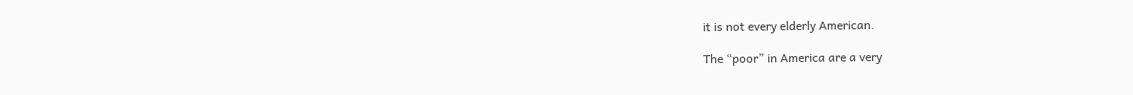it is not every elderly American.

The “poor” in America are a very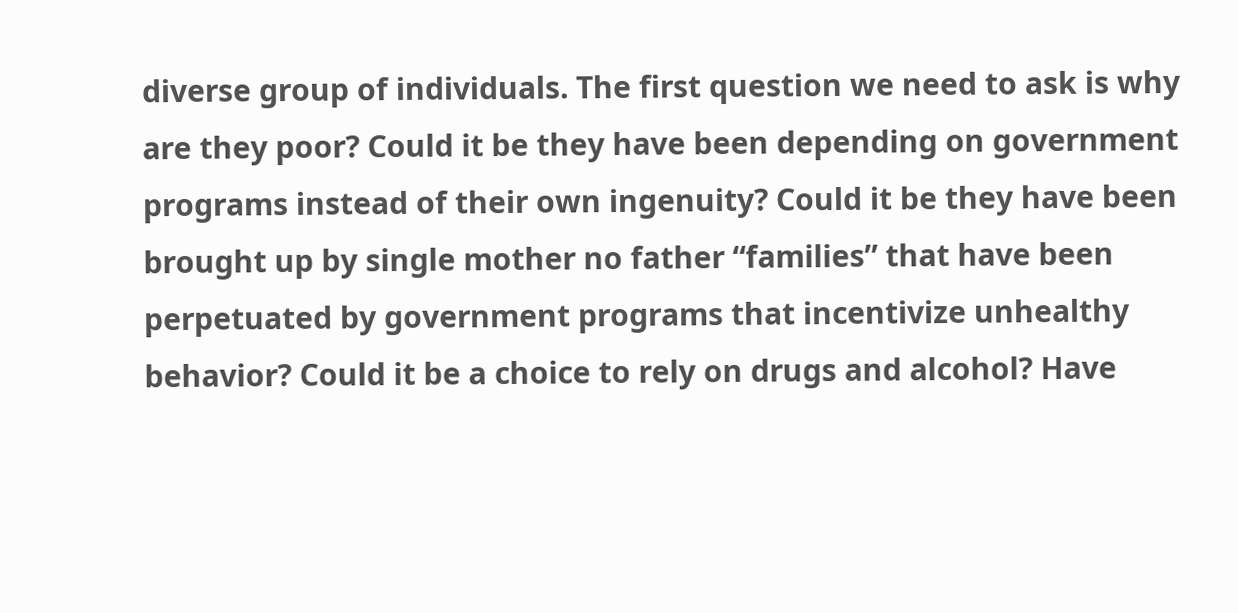diverse group of individuals. The first question we need to ask is why are they poor? Could it be they have been depending on government programs instead of their own ingenuity? Could it be they have been brought up by single mother no father “families” that have been perpetuated by government programs that incentivize unhealthy behavior? Could it be a choice to rely on drugs and alcohol? Have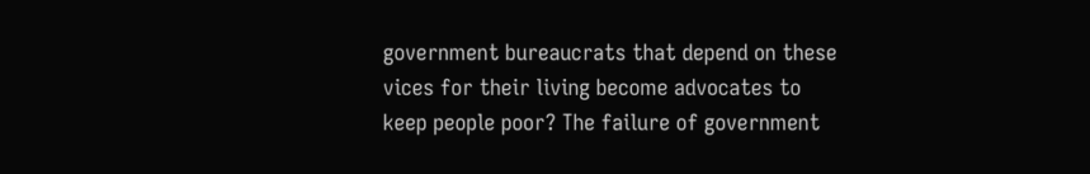government bureaucrats that depend on these vices for their living become advocates to keep people poor? The failure of government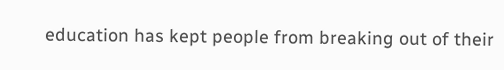education has kept people from breaking out of their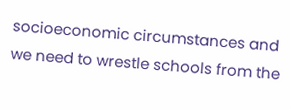socioeconomic circumstances and we need to wrestle schools from the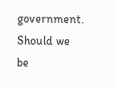government. Should we be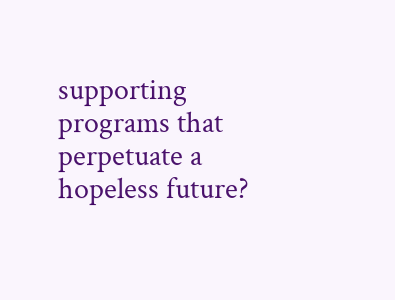supporting programs that perpetuate a hopeless future?